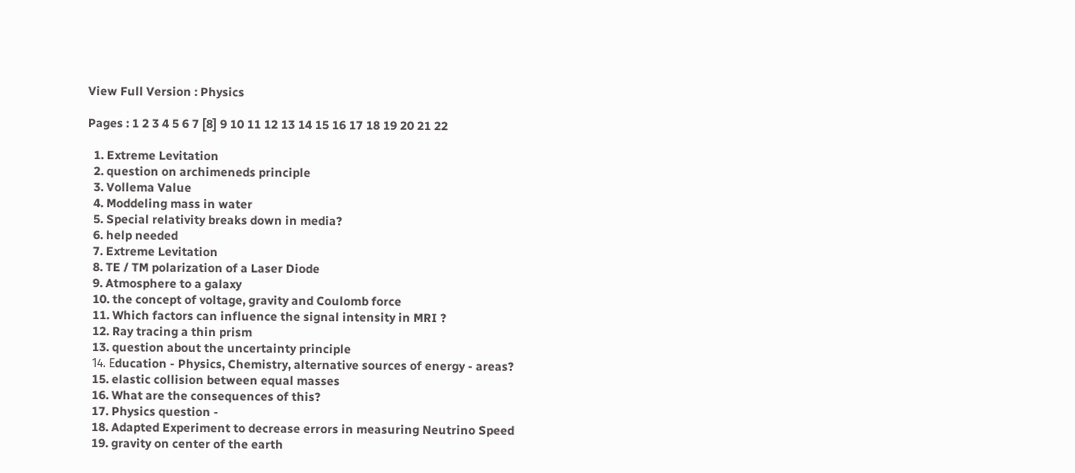View Full Version : Physics

Pages : 1 2 3 4 5 6 7 [8] 9 10 11 12 13 14 15 16 17 18 19 20 21 22

  1. Extreme Levitation
  2. question on archimeneds principle
  3. Vollema Value
  4. Moddeling mass in water
  5. Special relativity breaks down in media?
  6. help needed
  7. Extreme Levitation
  8. TE / TM polarization of a Laser Diode
  9. Atmosphere to a galaxy
  10. the concept of voltage, gravity and Coulomb force
  11. Which factors can influence the signal intensity in MRI ?
  12. Ray tracing a thin prism
  13. question about the uncertainty principle
  14. Еducation - Physics, Chemistry, alternative sources of energy - areas?
  15. elastic collision between equal masses
  16. What are the consequences of this?
  17. Physics question -
  18. Adapted Experiment to decrease errors in measuring Neutrino Speed
  19. gravity on center of the earth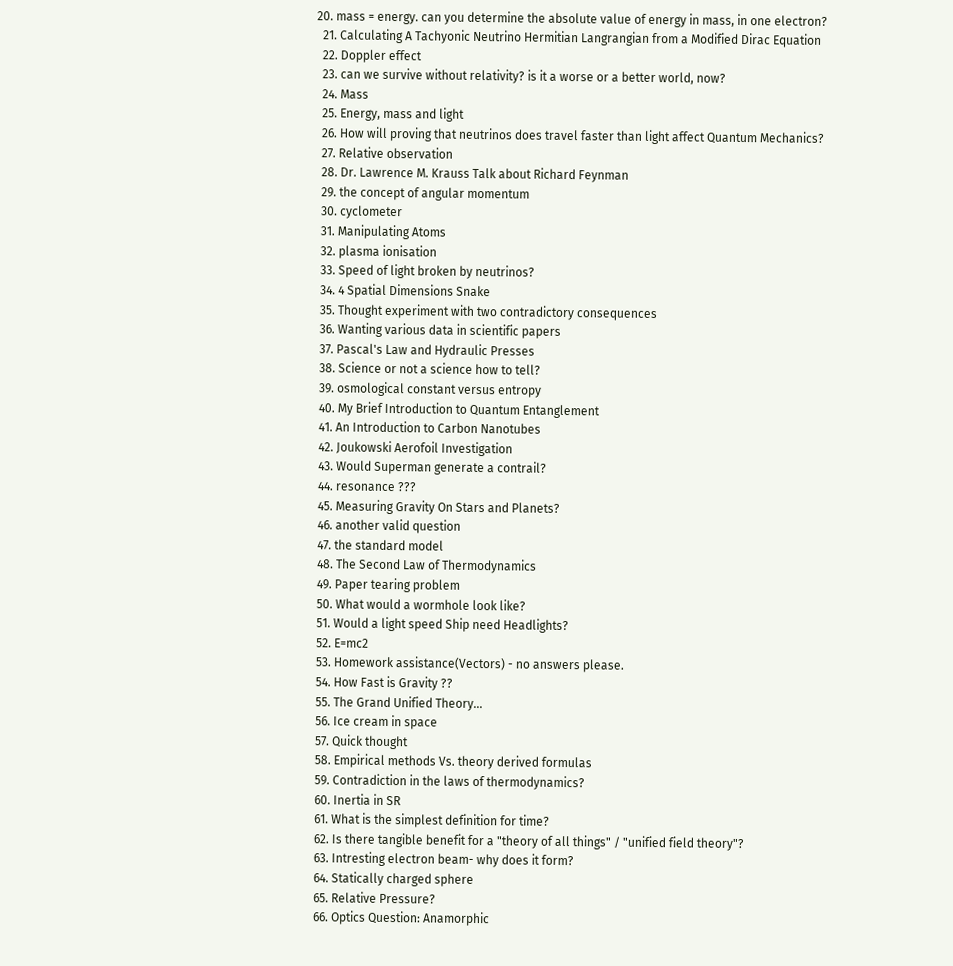20. mass = energy. can you determine the absolute value of energy in mass, in one electron?
  21. Calculating A Tachyonic Neutrino Hermitian Langrangian from a Modified Dirac Equation
  22. Doppler effect
  23. can we survive without relativity? is it a worse or a better world, now?
  24. Mass
  25. Energy, mass and light
  26. How will proving that neutrinos does travel faster than light affect Quantum Mechanics?
  27. Relative observation
  28. Dr. Lawrence M. Krauss Talk about Richard Feynman
  29. the concept of angular momentum
  30. cyclometer
  31. Manipulating Atoms
  32. plasma ionisation
  33. Speed of light broken by neutrinos?
  34. 4 Spatial Dimensions Snake
  35. Thought experiment with two contradictory consequences
  36. Wanting various data in scientific papers
  37. Pascal's Law and Hydraulic Presses
  38. Science or not a science how to tell?
  39. osmological constant versus entropy
  40. My Brief Introduction to Quantum Entanglement
  41. An Introduction to Carbon Nanotubes
  42. Joukowski Aerofoil Investigation
  43. Would Superman generate a contrail?
  44. resonance ???
  45. Measuring Gravity On Stars and Planets?
  46. another valid question
  47. the standard model
  48. The Second Law of Thermodynamics
  49. Paper tearing problem
  50. What would a wormhole look like?
  51. Would a light speed Ship need Headlights?
  52. E=mc2
  53. Homework assistance(Vectors) - no answers please.
  54. How Fast is Gravity ??
  55. The Grand Unified Theory...
  56. Ice cream in space
  57. Quick thought
  58. Empirical methods Vs. theory derived formulas
  59. Contradiction in the laws of thermodynamics?
  60. Inertia in SR
  61. What is the simplest definition for time?
  62. Is there tangible benefit for a "theory of all things" / "unified field theory"?
  63. Intresting electron beam- why does it form?
  64. Statically charged sphere
  65. Relative Pressure?
  66. Optics Question: Anamorphic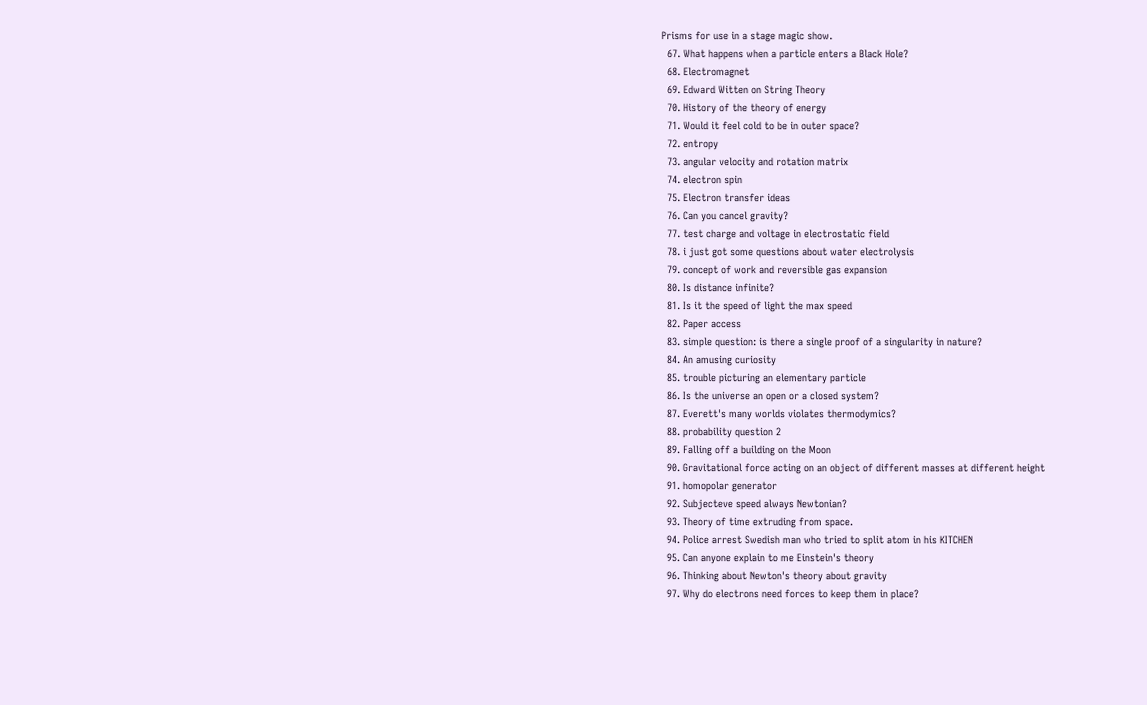Prisms for use in a stage magic show.
  67. What happens when a particle enters a Black Hole?
  68. Electromagnet
  69. Edward Witten on String Theory
  70. History of the theory of energy
  71. Would it feel cold to be in outer space?
  72. entropy
  73. angular velocity and rotation matrix
  74. electron spin
  75. Electron transfer ideas
  76. Can you cancel gravity?
  77. test charge and voltage in electrostatic field
  78. i just got some questions about water electrolysis
  79. concept of work and reversible gas expansion
  80. Is distance infinite?
  81. Is it the speed of light the max speed
  82. Paper access
  83. simple question: is there a single proof of a singularity in nature?
  84. An amusing curiosity
  85. trouble picturing an elementary particle
  86. Is the universe an open or a closed system?
  87. Everett's many worlds violates thermodymics?
  88. probability question 2
  89. Falling off a building on the Moon
  90. Gravitational force acting on an object of different masses at different height
  91. homopolar generator
  92. Subjecteve speed always Newtonian?
  93. Theory of time extruding from space.
  94. Police arrest Swedish man who tried to split atom in his KITCHEN
  95. Can anyone explain to me Einstein's theory
  96. Thinking about Newton's theory about gravity
  97. Why do electrons need forces to keep them in place?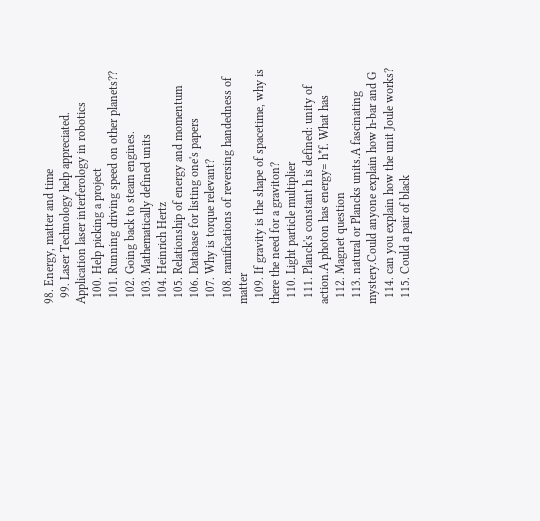98. Energy, matter and time
  99. Laser Technology help appreciated. Application laser interferology in robotics
  100. Help picking a project
  101. Running driving speed on other planets??
  102. Going back to steam engines.
  103. Mathematically defined units
  104. Heinrich Hertz
  105. Relationship of energy and momentum
  106. Database for listing one's papers
  107. Why is torque relevant?
  108. ramifications of reversing handedness of matter
  109. If gravity is the shape of spacetime, why is there the need for a graviton?
  110. Light particle multiplier
  111. Planck's constant h is defined: unity of action.A photon has energy= h*f. What has
  112. Magnet question
  113. natural or Plancks units.A fascinating mystery.Could anyone explain how h-bar and G
  114. can you explain how the unit Joule works?
  115. Could a pair of black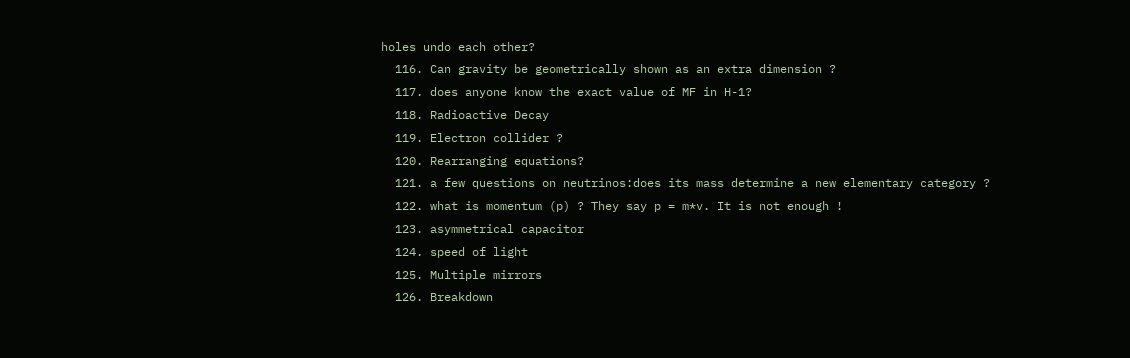holes undo each other?
  116. Can gravity be geometrically shown as an extra dimension ?
  117. does anyone know the exact value of MF in H-1?
  118. Radioactive Decay
  119. Electron collider ?
  120. Rearranging equations?
  121. a few questions on neutrinos:does its mass determine a new elementary category ?
  122. what is momentum (p) ? They say p = m*v. It is not enough !
  123. asymmetrical capacitor
  124. speed of light
  125. Multiple mirrors
  126. Breakdown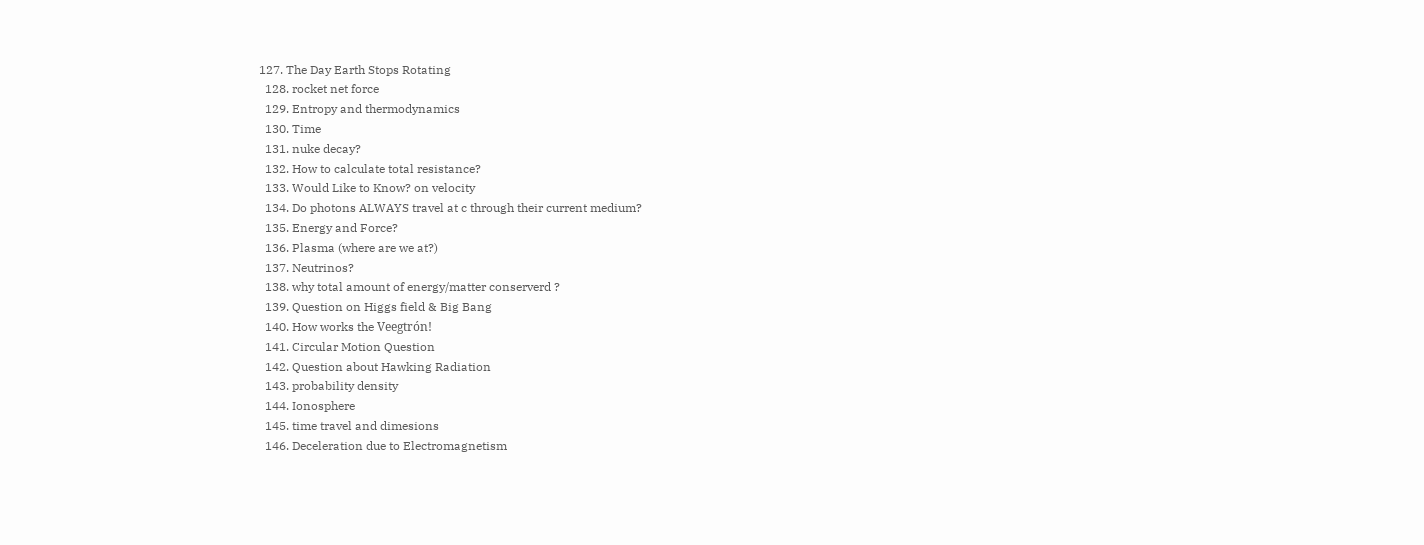127. The Day Earth Stops Rotating
  128. rocket net force
  129. Entropy and thermodynamics
  130. Time
  131. nuke decay?
  132. How to calculate total resistance?
  133. Would Like to Know? on velocity
  134. Do photons ALWAYS travel at c through their current medium?
  135. Energy and Force?
  136. Plasma (where are we at?)
  137. Neutrinos?
  138. why total amount of energy/matter conserverd ?
  139. Question on Higgs field & Big Bang
  140. How works the Veegtrón!
  141. Circular Motion Question
  142. Question about Hawking Radiation
  143. probability density
  144. Ionosphere
  145. time travel and dimesions
  146. Deceleration due to Electromagnetism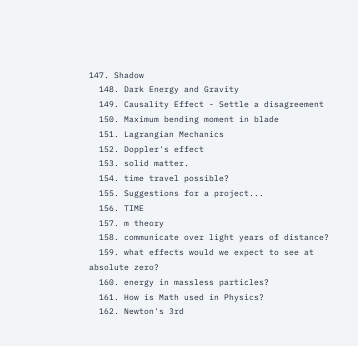147. Shadow
  148. Dark Energy and Gravity
  149. Causality Effect - Settle a disagreement
  150. Maximum bending moment in blade
  151. Lagrangian Mechanics
  152. Doppler's effect
  153. solid matter.
  154. time travel possible?
  155. Suggestions for a project...
  156. TIME
  157. m theory
  158. communicate over light years of distance?
  159. what effects would we expect to see at absolute zero?
  160. energy in massless particles?
  161. How is Math used in Physics?
  162. Newton's 3rd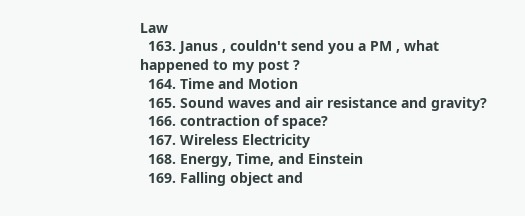Law
  163. Janus , couldn't send you a PM , what happened to my post ?
  164. Time and Motion
  165. Sound waves and air resistance and gravity?
  166. contraction of space?
  167. Wireless Electricity
  168. Energy, Time, and Einstein
  169. Falling object and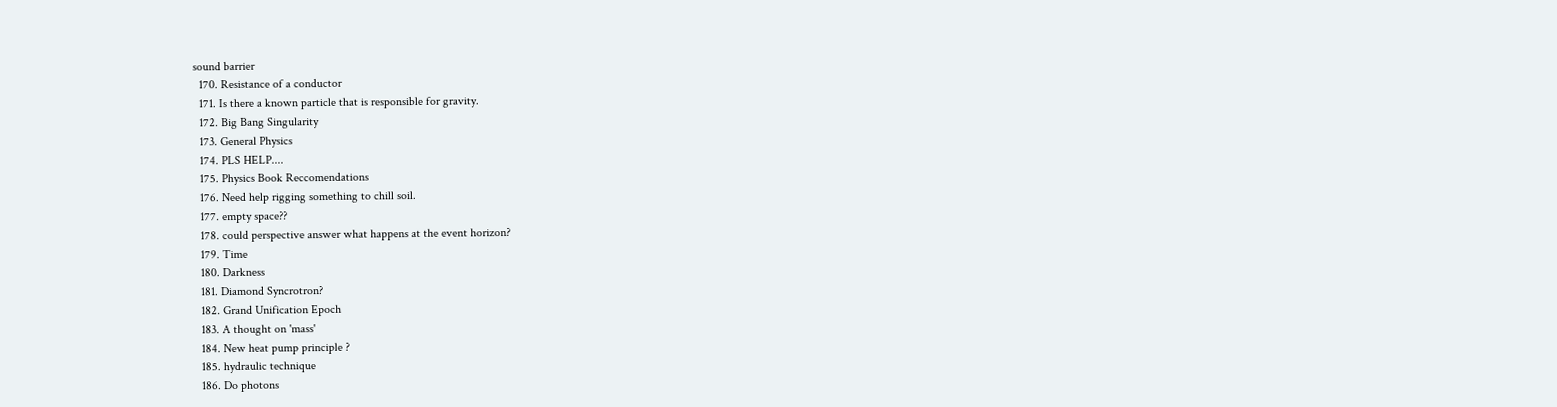sound barrier
  170. Resistance of a conductor
  171. Is there a known particle that is responsible for gravity.
  172. Big Bang Singularity
  173. General Physics
  174. PLS HELP....
  175. Physics Book Reccomendations
  176. Need help rigging something to chill soil.
  177. empty space??
  178. could perspective answer what happens at the event horizon?
  179. Time
  180. Darkness
  181. Diamond Syncrotron?
  182. Grand Unification Epoch
  183. A thought on 'mass'
  184. New heat pump principle ?
  185. hydraulic technique
  186. Do photons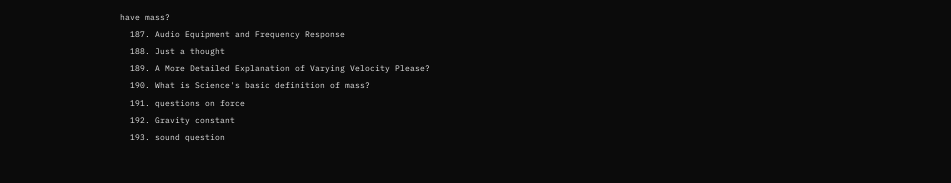have mass?
  187. Audio Equipment and Frequency Response
  188. Just a thought
  189. A More Detailed Explanation of Varying Velocity Please?
  190. What is Science's basic definition of mass?
  191. questions on force
  192. Gravity constant
  193. sound question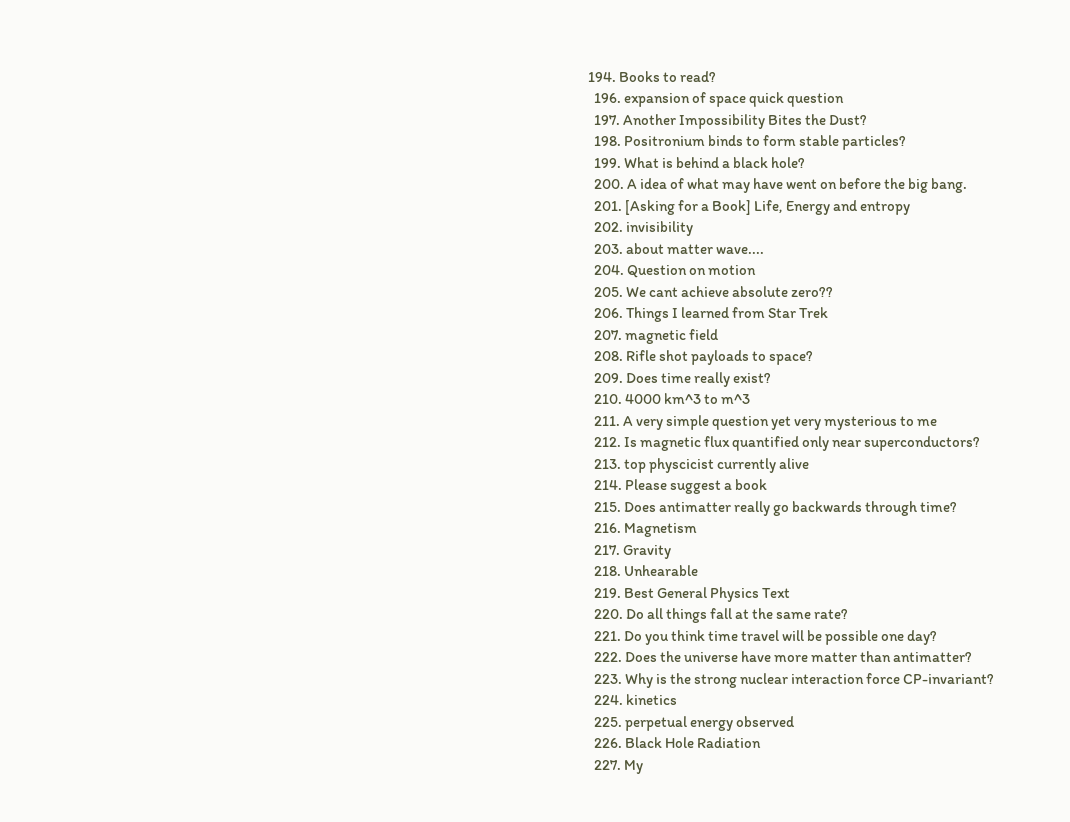194. Books to read?
  196. expansion of space quick question
  197. Another Impossibility Bites the Dust?
  198. Positronium binds to form stable particles?
  199. What is behind a black hole?
  200. A idea of what may have went on before the big bang.
  201. [Asking for a Book] Life, Energy and entropy
  202. invisibility
  203. about matter wave....
  204. Question on motion
  205. We cant achieve absolute zero??
  206. Things I learned from Star Trek
  207. magnetic field
  208. Rifle shot payloads to space?
  209. Does time really exist?
  210. 4000 km^3 to m^3
  211. A very simple question yet very mysterious to me
  212. Is magnetic flux quantified only near superconductors?
  213. top physcicist currently alive
  214. Please suggest a book
  215. Does antimatter really go backwards through time?
  216. Magnetism
  217. Gravity
  218. Unhearable
  219. Best General Physics Text
  220. Do all things fall at the same rate?
  221. Do you think time travel will be possible one day?
  222. Does the universe have more matter than antimatter?
  223. Why is the strong nuclear interaction force CP-invariant?
  224. kinetics
  225. perpetual energy observed
  226. Black Hole Radiation
  227. My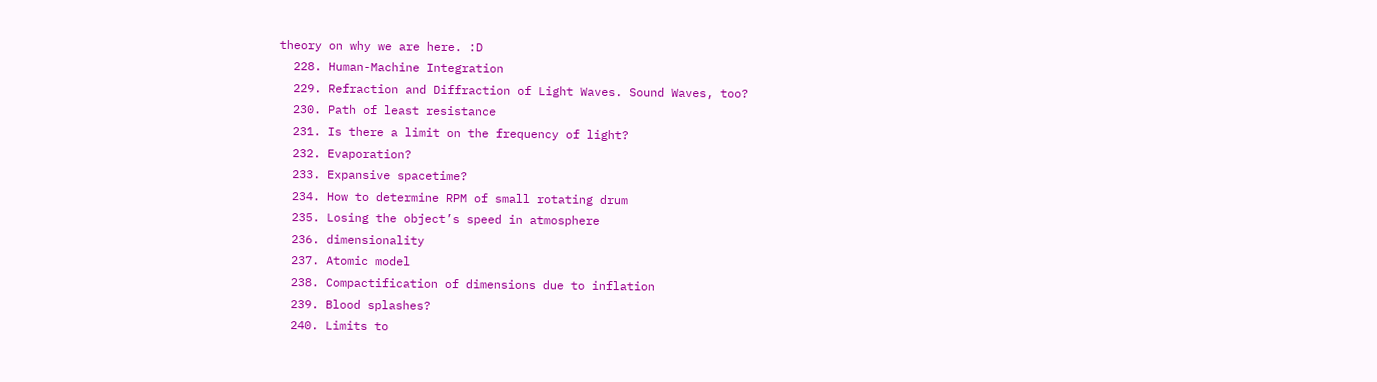theory on why we are here. :D
  228. Human-Machine Integration
  229. Refraction and Diffraction of Light Waves. Sound Waves, too?
  230. Path of least resistance
  231. Is there a limit on the frequency of light?
  232. Evaporation?
  233. Expansive spacetime?
  234. How to determine RPM of small rotating drum
  235. Losing the object’s speed in atmosphere
  236. dimensionality
  237. Atomic model
  238. Compactification of dimensions due to inflation
  239. Blood splashes?
  240. Limits to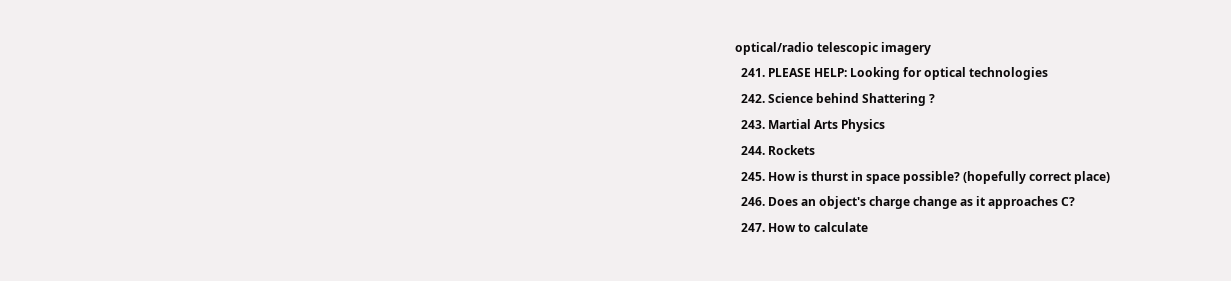optical/radio telescopic imagery
  241. PLEASE HELP: Looking for optical technologies
  242. Science behind Shattering ?
  243. Martial Arts Physics
  244. Rockets
  245. How is thurst in space possible? (hopefully correct place)
  246. Does an object's charge change as it approaches C?
  247. How to calculate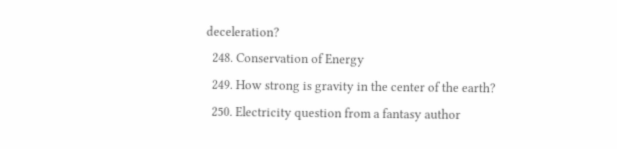deceleration?
  248. Conservation of Energy
  249. How strong is gravity in the center of the earth?
  250. Electricity question from a fantasy author